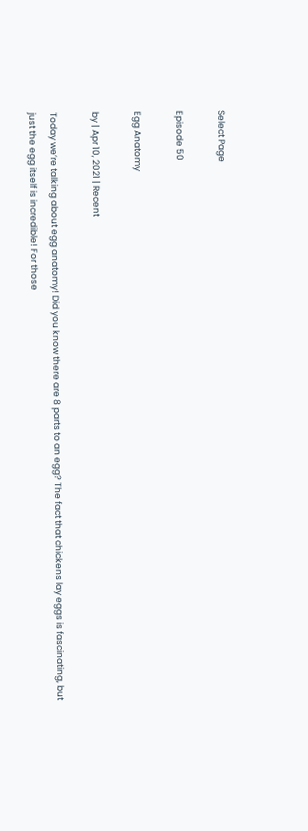Select Page

Episode 50

Egg Anatomy

by | Apr 10, 2021 | Recent

Today we’re talking about egg anatomy! Did you know there are 8 parts to an egg? The fact that chickens lay eggs is fascinating, but just the egg itself is incredible! For those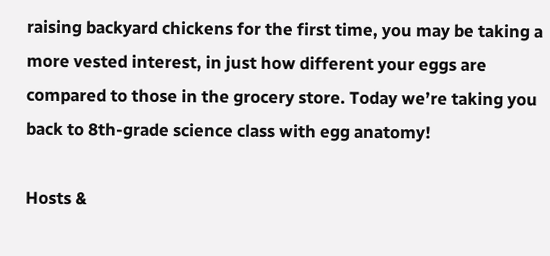raising backyard chickens for the first time, you may be taking a more vested interest, in just how different your eggs are compared to those in the grocery store. Today we’re taking you back to 8th-grade science class with egg anatomy!

Hosts &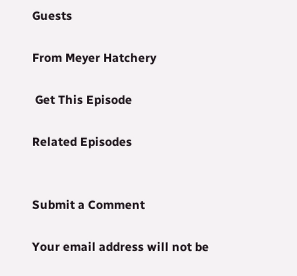Guests

From Meyer Hatchery

 Get This Episode

Related Episodes


Submit a Comment

Your email address will not be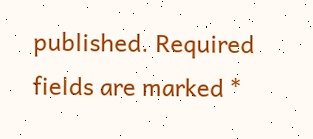published. Required fields are marked *